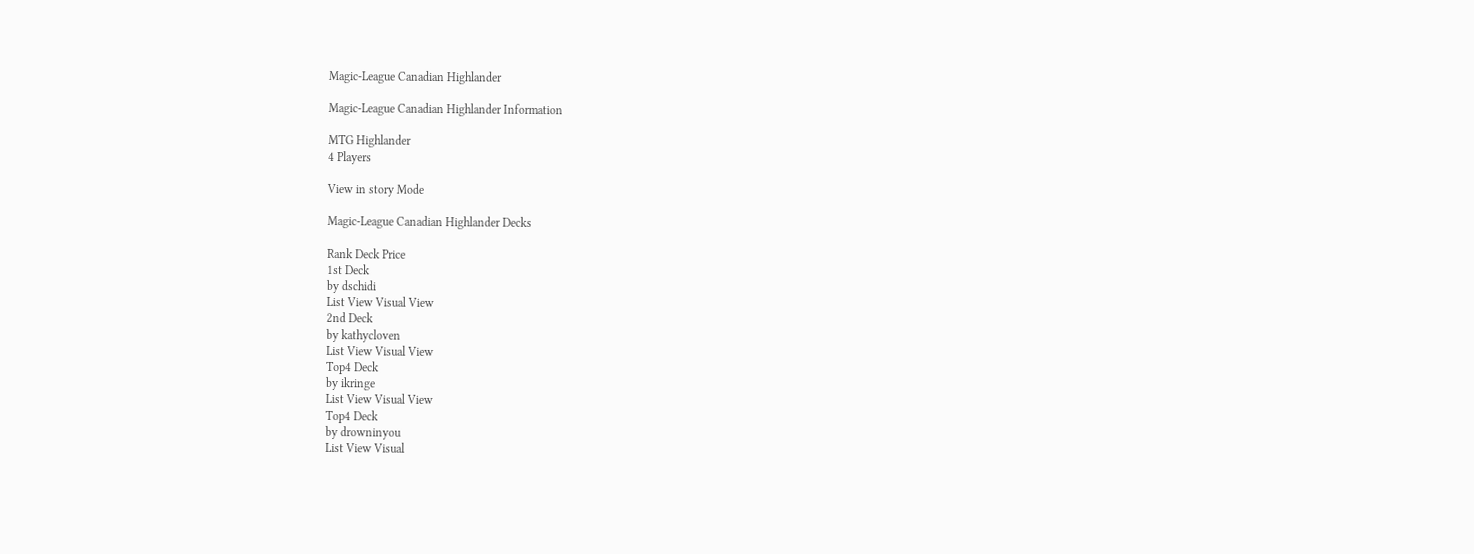Magic-League Canadian Highlander

Magic-League Canadian Highlander Information

MTG Highlander
4 Players

View in story Mode

Magic-League Canadian Highlander Decks

Rank Deck Price
1st Deck
by dschidi
List View Visual View
2nd Deck
by kathycloven
List View Visual View
Top4 Deck
by ikringe
List View Visual View
Top4 Deck
by drowninyou
List View Visual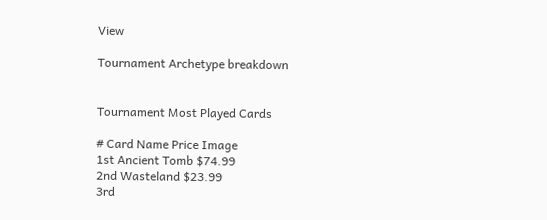View

Tournament Archetype breakdown


Tournament Most Played Cards

# Card Name Price Image
1st Ancient Tomb $74.99
2nd Wasteland $23.99
3rd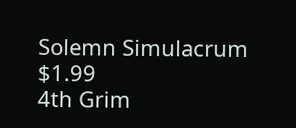Solemn Simulacrum $1.99
4th Grim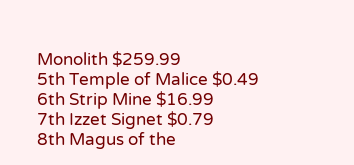Monolith $259.99
5th Temple of Malice $0.49
6th Strip Mine $16.99
7th Izzet Signet $0.79
8th Magus of the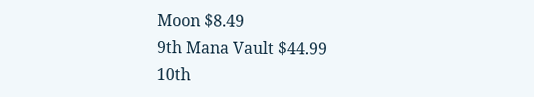Moon $8.49
9th Mana Vault $44.99
10th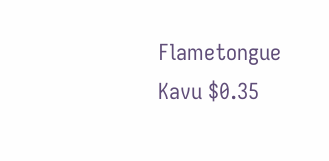Flametongue Kavu $0.35